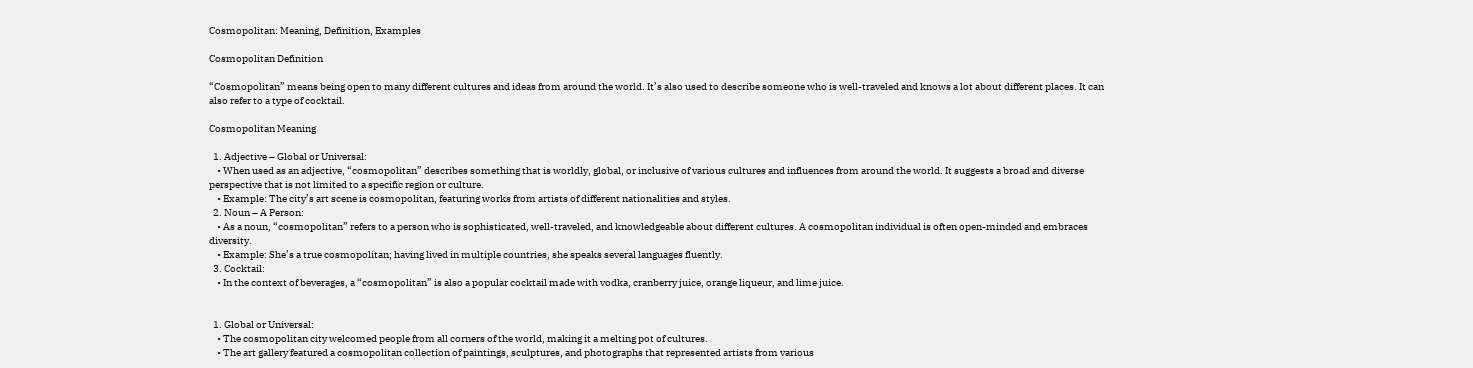Cosmopolitan: Meaning, Definition, Examples

Cosmopolitan Definition

“Cosmopolitan” means being open to many different cultures and ideas from around the world. It’s also used to describe someone who is well-traveled and knows a lot about different places. It can also refer to a type of cocktail.

Cosmopolitan Meaning

  1. Adjective – Global or Universal:
    • When used as an adjective, “cosmopolitan” describes something that is worldly, global, or inclusive of various cultures and influences from around the world. It suggests a broad and diverse perspective that is not limited to a specific region or culture.
    • Example: The city’s art scene is cosmopolitan, featuring works from artists of different nationalities and styles.
  2. Noun – A Person:
    • As a noun, “cosmopolitan” refers to a person who is sophisticated, well-traveled, and knowledgeable about different cultures. A cosmopolitan individual is often open-minded and embraces diversity.
    • Example: She’s a true cosmopolitan; having lived in multiple countries, she speaks several languages fluently.
  3. Cocktail:
    • In the context of beverages, a “cosmopolitan” is also a popular cocktail made with vodka, cranberry juice, orange liqueur, and lime juice.


  1. Global or Universal:
    • The cosmopolitan city welcomed people from all corners of the world, making it a melting pot of cultures.
    • The art gallery featured a cosmopolitan collection of paintings, sculptures, and photographs that represented artists from various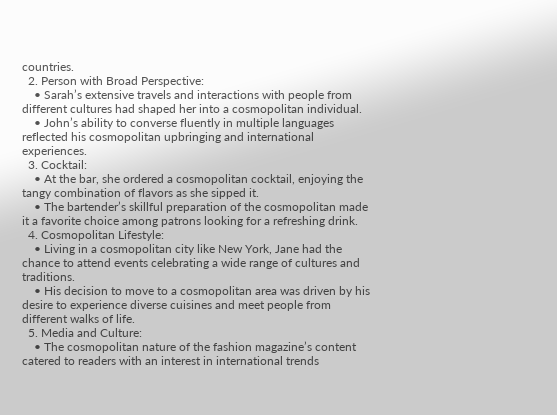countries.
  2. Person with Broad Perspective:
    • Sarah’s extensive travels and interactions with people from different cultures had shaped her into a cosmopolitan individual.
    • John’s ability to converse fluently in multiple languages reflected his cosmopolitan upbringing and international experiences.
  3. Cocktail:
    • At the bar, she ordered a cosmopolitan cocktail, enjoying the tangy combination of flavors as she sipped it.
    • The bartender’s skillful preparation of the cosmopolitan made it a favorite choice among patrons looking for a refreshing drink.
  4. Cosmopolitan Lifestyle:
    • Living in a cosmopolitan city like New York, Jane had the chance to attend events celebrating a wide range of cultures and traditions.
    • His decision to move to a cosmopolitan area was driven by his desire to experience diverse cuisines and meet people from different walks of life.
  5. Media and Culture:
    • The cosmopolitan nature of the fashion magazine’s content catered to readers with an interest in international trends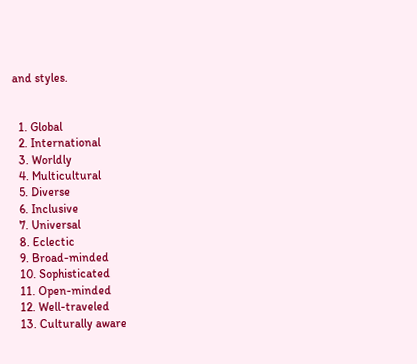and styles.


  1. Global
  2. International
  3. Worldly
  4. Multicultural
  5. Diverse
  6. Inclusive
  7. Universal
  8. Eclectic
  9. Broad-minded
  10. Sophisticated
  11. Open-minded
  12. Well-traveled
  13. Culturally aware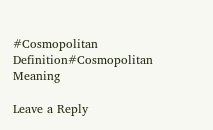#Cosmopolitan Definition#Cosmopolitan Meaning

Leave a Reply